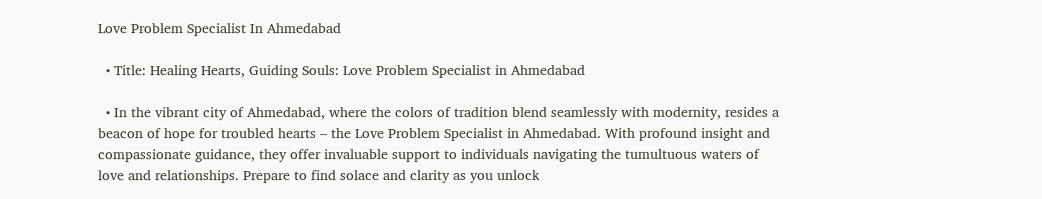Love Problem Specialist In Ahmedabad

  • Title: Healing Hearts, Guiding Souls: Love Problem Specialist in Ahmedabad

  • In the vibrant city of Ahmedabad, where the colors of tradition blend seamlessly with modernity, resides a beacon of hope for troubled hearts – the Love Problem Specialist in Ahmedabad. With profound insight and compassionate guidance, they offer invaluable support to individuals navigating the tumultuous waters of love and relationships. Prepare to find solace and clarity as you unlock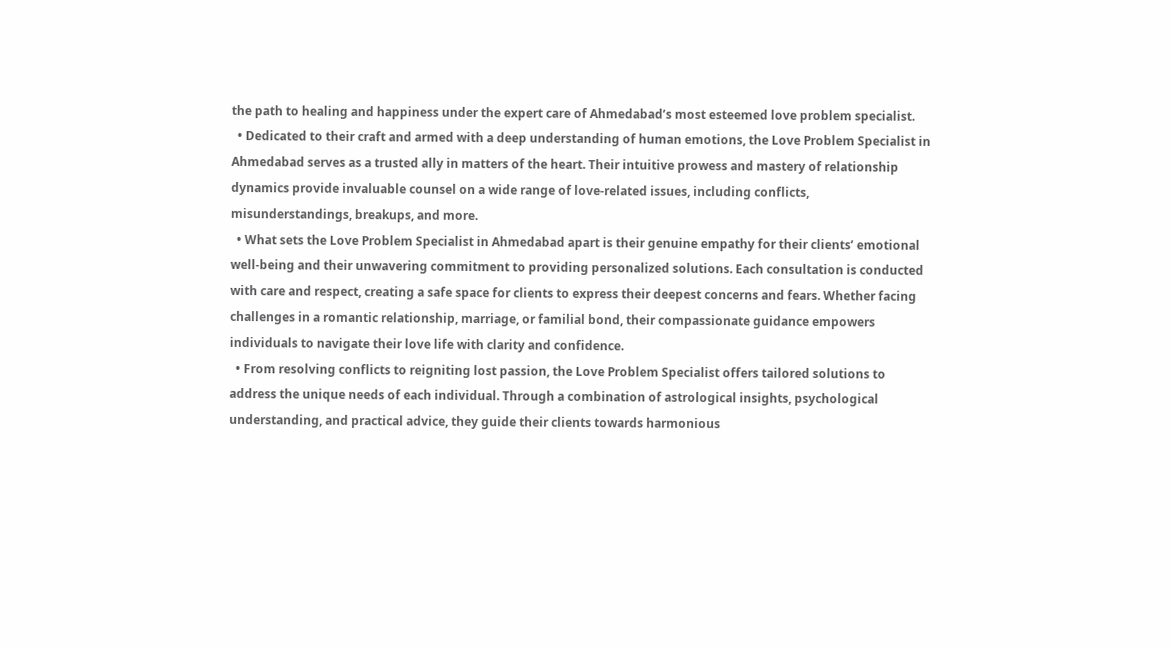the path to healing and happiness under the expert care of Ahmedabad’s most esteemed love problem specialist.
  • Dedicated to their craft and armed with a deep understanding of human emotions, the Love Problem Specialist in Ahmedabad serves as a trusted ally in matters of the heart. Their intuitive prowess and mastery of relationship dynamics provide invaluable counsel on a wide range of love-related issues, including conflicts, misunderstandings, breakups, and more.
  • What sets the Love Problem Specialist in Ahmedabad apart is their genuine empathy for their clients’ emotional well-being and their unwavering commitment to providing personalized solutions. Each consultation is conducted with care and respect, creating a safe space for clients to express their deepest concerns and fears. Whether facing challenges in a romantic relationship, marriage, or familial bond, their compassionate guidance empowers individuals to navigate their love life with clarity and confidence.
  • From resolving conflicts to reigniting lost passion, the Love Problem Specialist offers tailored solutions to address the unique needs of each individual. Through a combination of astrological insights, psychological understanding, and practical advice, they guide their clients towards harmonious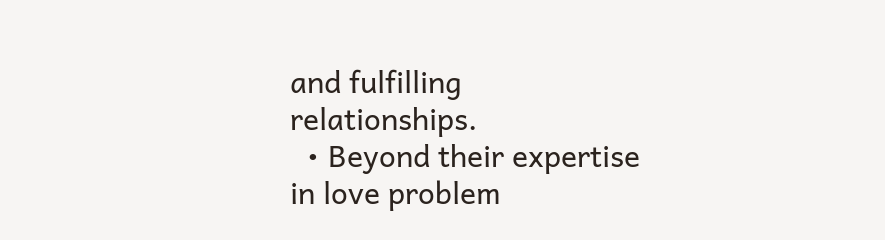and fulfilling relationships.
  • Beyond their expertise in love problem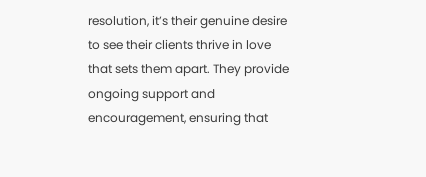resolution, it’s their genuine desire to see their clients thrive in love that sets them apart. They provide ongoing support and encouragement, ensuring that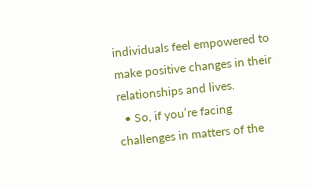individuals feel empowered to make positive changes in their relationships and lives.
  • So, if you’re facing challenges in matters of the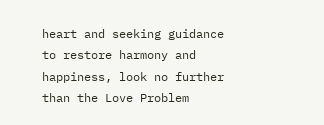heart and seeking guidance to restore harmony and happiness, look no further than the Love Problem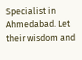Specialist in Ahmedabad. Let their wisdom and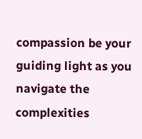compassion be your guiding light as you navigate the complexities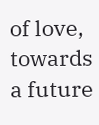of love, towards a future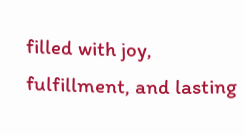filled with joy, fulfillment, and lasting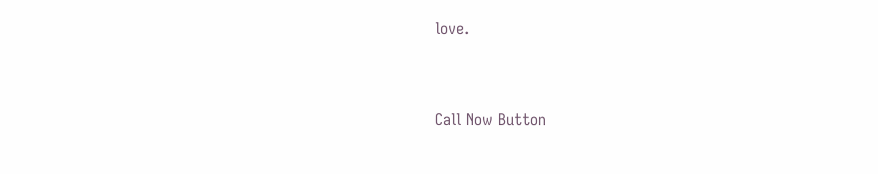love.


Call Now Button